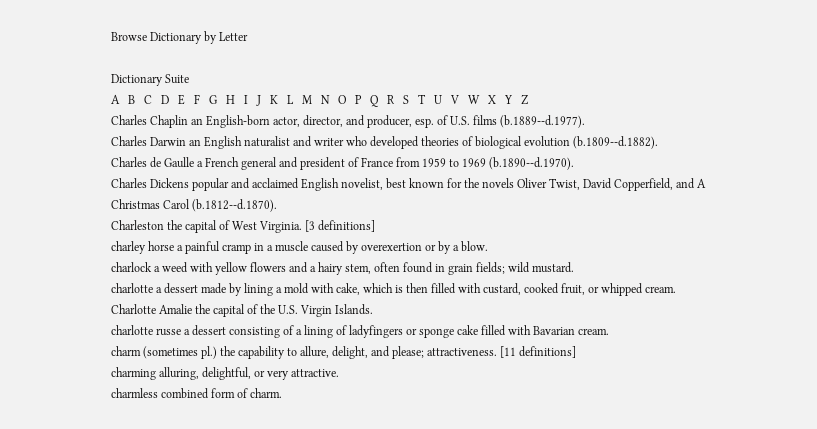Browse Dictionary by Letter

Dictionary Suite
A   B   C   D   E   F   G   H   I   J   K   L   M   N   O   P   Q   R   S   T   U   V   W   X   Y   Z
Charles Chaplin an English-born actor, director, and producer, esp. of U.S. films (b.1889--d.1977).
Charles Darwin an English naturalist and writer who developed theories of biological evolution (b.1809--d.1882).
Charles de Gaulle a French general and president of France from 1959 to 1969 (b.1890--d.1970).
Charles Dickens popular and acclaimed English novelist, best known for the novels Oliver Twist, David Copperfield, and A Christmas Carol (b.1812--d.1870).
Charleston the capital of West Virginia. [3 definitions]
charley horse a painful cramp in a muscle caused by overexertion or by a blow.
charlock a weed with yellow flowers and a hairy stem, often found in grain fields; wild mustard.
charlotte a dessert made by lining a mold with cake, which is then filled with custard, cooked fruit, or whipped cream.
Charlotte Amalie the capital of the U.S. Virgin Islands.
charlotte russe a dessert consisting of a lining of ladyfingers or sponge cake filled with Bavarian cream.
charm (sometimes pl.) the capability to allure, delight, and please; attractiveness. [11 definitions]
charming alluring, delightful, or very attractive.
charmless combined form of charm.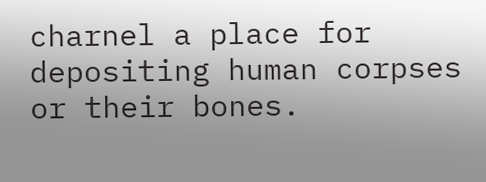charnel a place for depositing human corpses or their bones.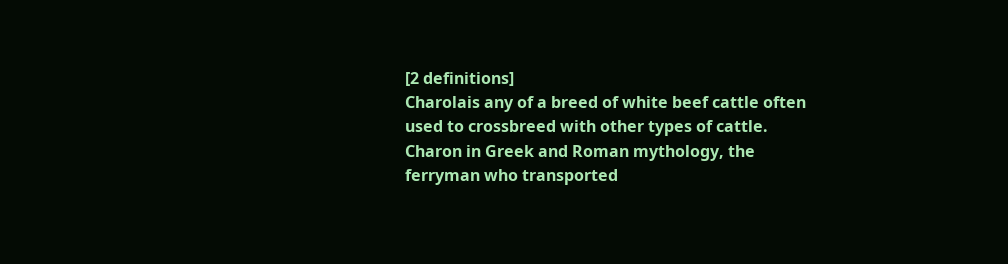[2 definitions]
Charolais any of a breed of white beef cattle often used to crossbreed with other types of cattle.
Charon in Greek and Roman mythology, the ferryman who transported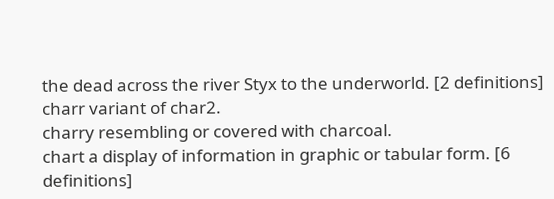the dead across the river Styx to the underworld. [2 definitions]
charr variant of char2.
charry resembling or covered with charcoal.
chart a display of information in graphic or tabular form. [6 definitions]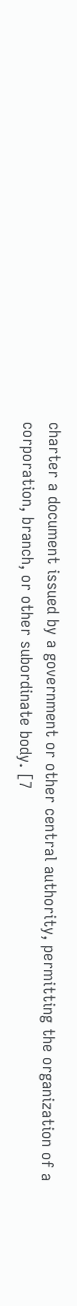charter a document issued by a government or other central authority, permitting the organization of a corporation, branch, or other subordinate body. [7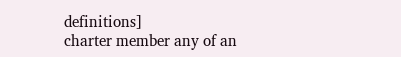definitions]
charter member any of an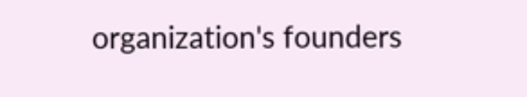organization's founders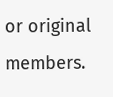or original members.